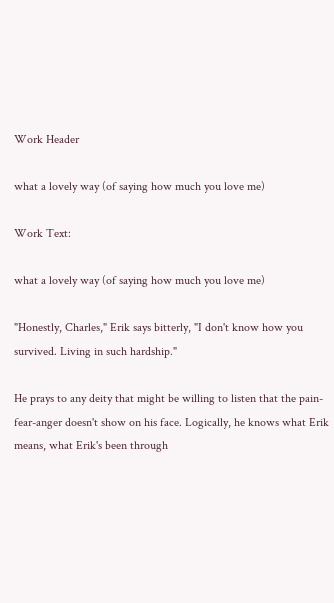Work Header

what a lovely way (of saying how much you love me)

Work Text:

what a lovely way (of saying how much you love me)

"Honestly, Charles," Erik says bitterly, "I don't know how you survived. Living in such hardship."

He prays to any deity that might be willing to listen that the pain-fear-anger doesn't show on his face. Logically, he knows what Erik means, what Erik's been through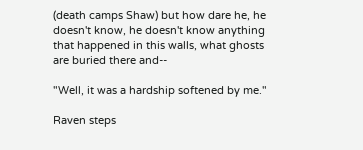(death camps Shaw) but how dare he, he doesn't know, he doesn't know anything that happened in this walls, what ghosts are buried there and--

"Well, it was a hardship softened by me."

Raven steps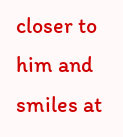closer to him and smiles at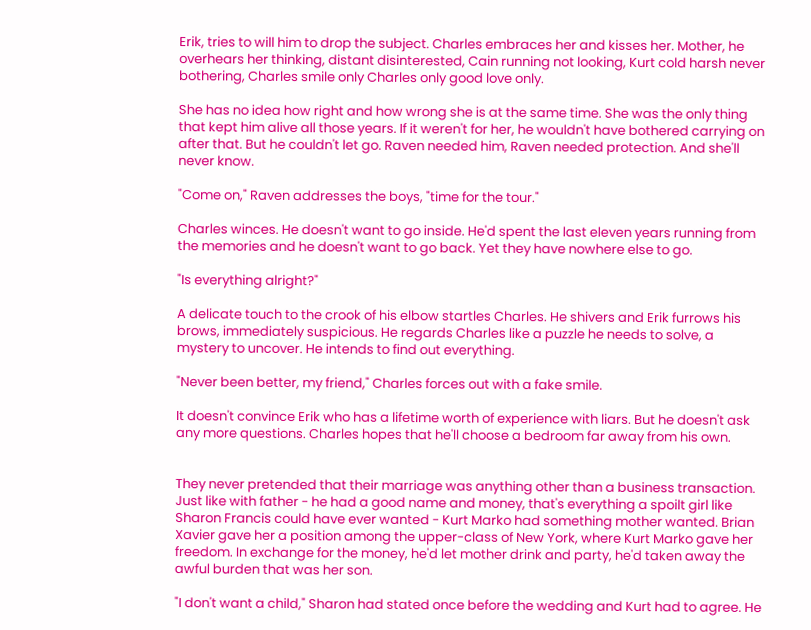Erik, tries to will him to drop the subject. Charles embraces her and kisses her. Mother, he overhears her thinking, distant disinterested, Cain running not looking, Kurt cold harsh never bothering, Charles smile only Charles only good love only.

She has no idea how right and how wrong she is at the same time. She was the only thing that kept him alive all those years. If it weren't for her, he wouldn't have bothered carrying on after that. But he couldn't let go. Raven needed him, Raven needed protection. And she'll never know.

"Come on," Raven addresses the boys, "time for the tour."

Charles winces. He doesn't want to go inside. He'd spent the last eleven years running from the memories and he doesn't want to go back. Yet they have nowhere else to go.

"Is everything alright?"

A delicate touch to the crook of his elbow startles Charles. He shivers and Erik furrows his brows, immediately suspicious. He regards Charles like a puzzle he needs to solve, a mystery to uncover. He intends to find out everything.

"Never been better, my friend," Charles forces out with a fake smile.

It doesn't convince Erik who has a lifetime worth of experience with liars. But he doesn't ask any more questions. Charles hopes that he'll choose a bedroom far away from his own.


They never pretended that their marriage was anything other than a business transaction. Just like with father - he had a good name and money, that's everything a spoilt girl like Sharon Francis could have ever wanted - Kurt Marko had something mother wanted. Brian Xavier gave her a position among the upper-class of New York, where Kurt Marko gave her freedom. In exchange for the money, he'd let mother drink and party, he'd taken away the awful burden that was her son.

"I don't want a child," Sharon had stated once before the wedding and Kurt had to agree. He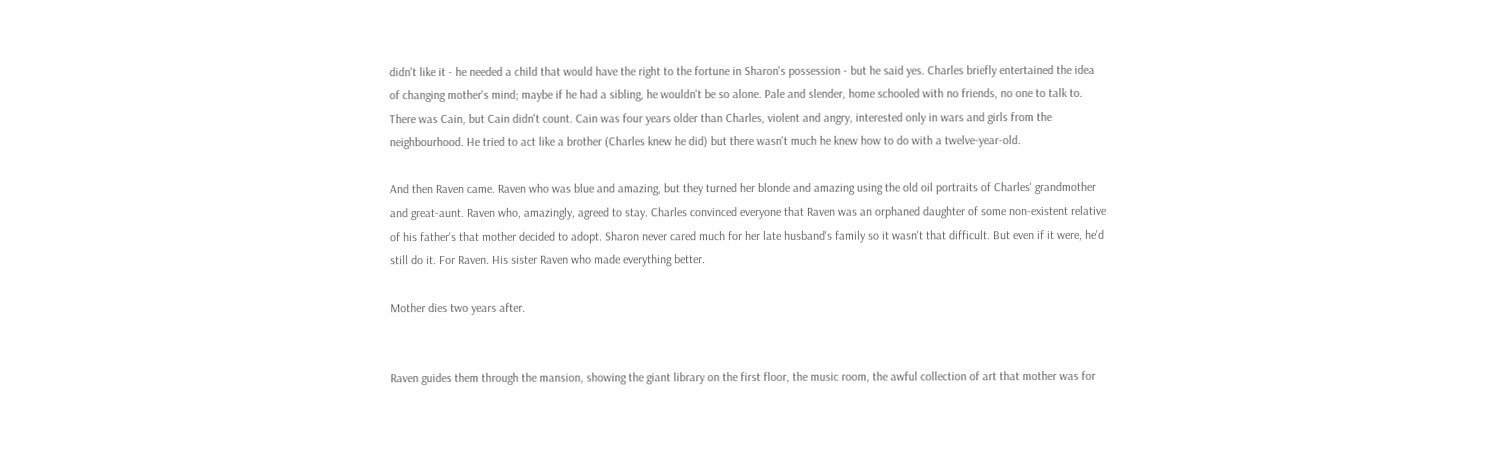didn't like it - he needed a child that would have the right to the fortune in Sharon's possession - but he said yes. Charles briefly entertained the idea of changing mother's mind; maybe if he had a sibling, he wouldn't be so alone. Pale and slender, home schooled with no friends, no one to talk to. There was Cain, but Cain didn't count. Cain was four years older than Charles, violent and angry, interested only in wars and girls from the neighbourhood. He tried to act like a brother (Charles knew he did) but there wasn't much he knew how to do with a twelve-year-old.

And then Raven came. Raven who was blue and amazing, but they turned her blonde and amazing using the old oil portraits of Charles' grandmother and great-aunt. Raven who, amazingly, agreed to stay. Charles convinced everyone that Raven was an orphaned daughter of some non-existent relative of his father's that mother decided to adopt. Sharon never cared much for her late husband's family so it wasn't that difficult. But even if it were, he'd still do it. For Raven. His sister Raven who made everything better.

Mother dies two years after.


Raven guides them through the mansion, showing the giant library on the first floor, the music room, the awful collection of art that mother was for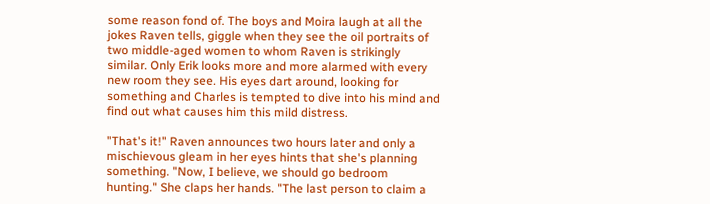some reason fond of. The boys and Moira laugh at all the jokes Raven tells, giggle when they see the oil portraits of two middle-aged women to whom Raven is strikingly similar. Only Erik looks more and more alarmed with every new room they see. His eyes dart around, looking for something and Charles is tempted to dive into his mind and find out what causes him this mild distress.

"That's it!" Raven announces two hours later and only a mischievous gleam in her eyes hints that she's planning something. "Now, I believe, we should go bedroom hunting." She claps her hands. "The last person to claim a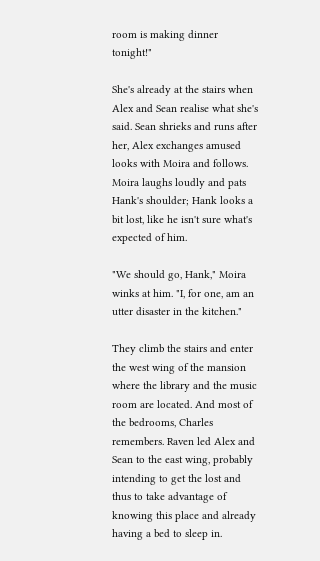room is making dinner tonight!"

She's already at the stairs when Alex and Sean realise what she's said. Sean shrieks and runs after her, Alex exchanges amused looks with Moira and follows. Moira laughs loudly and pats Hank's shoulder; Hank looks a bit lost, like he isn't sure what's expected of him.

"We should go, Hank," Moira winks at him. "I, for one, am an utter disaster in the kitchen."

They climb the stairs and enter the west wing of the mansion where the library and the music room are located. And most of the bedrooms, Charles remembers. Raven led Alex and Sean to the east wing, probably intending to get the lost and thus to take advantage of knowing this place and already having a bed to sleep in.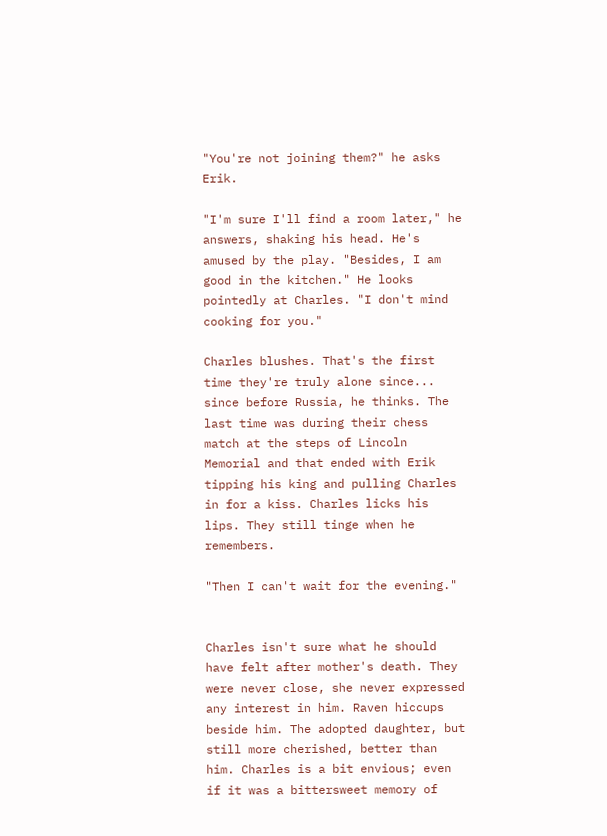"You're not joining them?" he asks Erik.

"I'm sure I'll find a room later," he answers, shaking his head. He's amused by the play. "Besides, I am good in the kitchen." He looks pointedly at Charles. "I don't mind cooking for you."

Charles blushes. That's the first time they're truly alone since... since before Russia, he thinks. The last time was during their chess match at the steps of Lincoln Memorial and that ended with Erik tipping his king and pulling Charles in for a kiss. Charles licks his lips. They still tinge when he remembers.

"Then I can't wait for the evening."


Charles isn't sure what he should have felt after mother's death. They were never close, she never expressed any interest in him. Raven hiccups beside him. The adopted daughter, but still more cherished, better than him. Charles is a bit envious; even if it was a bittersweet memory of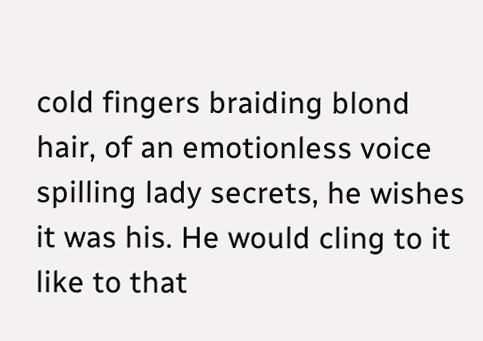cold fingers braiding blond hair, of an emotionless voice spilling lady secrets, he wishes it was his. He would cling to it like to that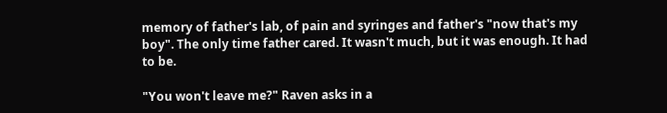memory of father's lab, of pain and syringes and father's "now that's my boy". The only time father cared. It wasn't much, but it was enough. It had to be.

"You won't leave me?" Raven asks in a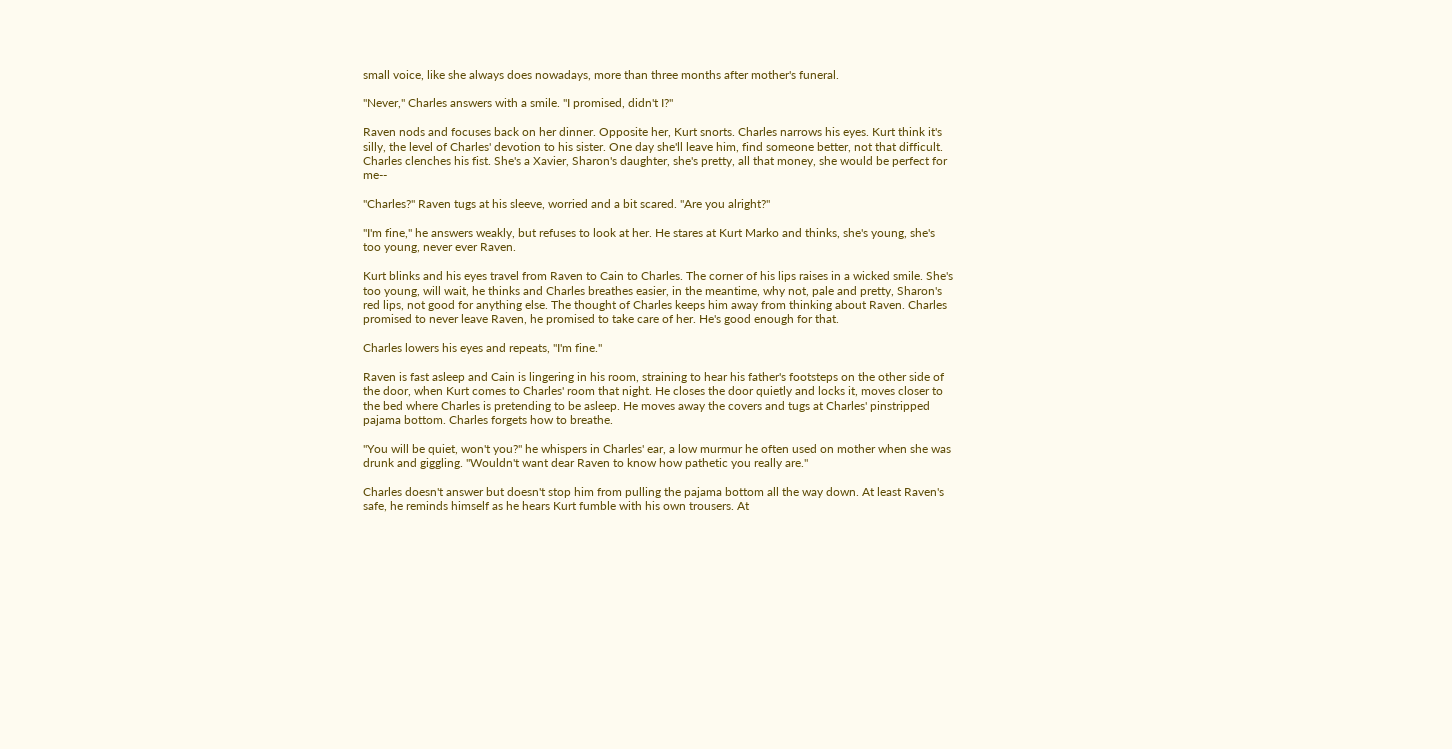small voice, like she always does nowadays, more than three months after mother's funeral.

"Never," Charles answers with a smile. "I promised, didn't I?"

Raven nods and focuses back on her dinner. Opposite her, Kurt snorts. Charles narrows his eyes. Kurt think it's silly, the level of Charles' devotion to his sister. One day she'll leave him, find someone better, not that difficult. Charles clenches his fist. She's a Xavier, Sharon's daughter, she's pretty, all that money, she would be perfect for me--

"Charles?" Raven tugs at his sleeve, worried and a bit scared. "Are you alright?"

"I'm fine," he answers weakly, but refuses to look at her. He stares at Kurt Marko and thinks, she's young, she's too young, never ever Raven.

Kurt blinks and his eyes travel from Raven to Cain to Charles. The corner of his lips raises in a wicked smile. She's too young, will wait, he thinks and Charles breathes easier, in the meantime, why not, pale and pretty, Sharon's red lips, not good for anything else. The thought of Charles keeps him away from thinking about Raven. Charles promised to never leave Raven, he promised to take care of her. He's good enough for that.

Charles lowers his eyes and repeats, "I'm fine."

Raven is fast asleep and Cain is lingering in his room, straining to hear his father's footsteps on the other side of the door, when Kurt comes to Charles' room that night. He closes the door quietly and locks it, moves closer to the bed where Charles is pretending to be asleep. He moves away the covers and tugs at Charles' pinstripped pajama bottom. Charles forgets how to breathe.

"You will be quiet, won't you?" he whispers in Charles' ear, a low murmur he often used on mother when she was drunk and giggling. "Wouldn't want dear Raven to know how pathetic you really are."

Charles doesn't answer but doesn't stop him from pulling the pajama bottom all the way down. At least Raven's safe, he reminds himself as he hears Kurt fumble with his own trousers. At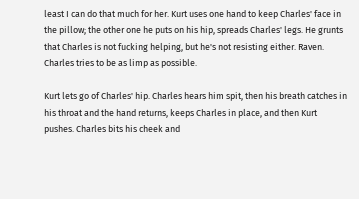least I can do that much for her. Kurt uses one hand to keep Charles' face in the pillow; the other one he puts on his hip, spreads Charles' legs. He grunts that Charles is not fucking helping, but he's not resisting either. Raven. Charles tries to be as limp as possible.

Kurt lets go of Charles' hip. Charles hears him spit, then his breath catches in his throat and the hand returns, keeps Charles in place, and then Kurt pushes. Charles bits his cheek and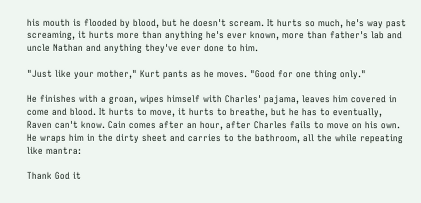his mouth is flooded by blood, but he doesn't scream. It hurts so much, he's way past screaming, it hurts more than anything he's ever known, more than father's lab and uncle Nathan and anything they've ever done to him.

"Just like your mother," Kurt pants as he moves. "Good for one thing only."

He finishes with a groan, wipes himself with Charles' pajama, leaves him covered in come and blood. It hurts to move, it hurts to breathe, but he has to eventually, Raven can't know. Cain comes after an hour, after Charles fails to move on his own. He wraps him in the dirty sheet and carries to the bathroom, all the while repeating like mantra:

Thank God it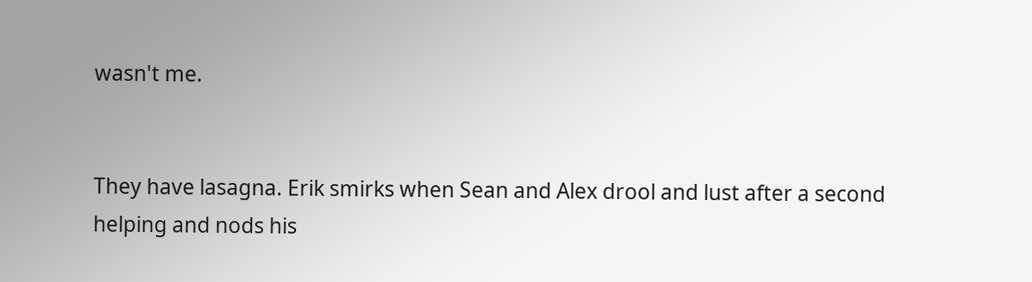wasn't me.


They have lasagna. Erik smirks when Sean and Alex drool and lust after a second helping and nods his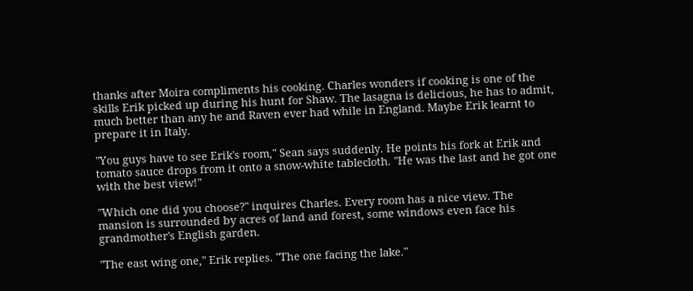thanks after Moira compliments his cooking. Charles wonders if cooking is one of the skills Erik picked up during his hunt for Shaw. The lasagna is delicious, he has to admit, much better than any he and Raven ever had while in England. Maybe Erik learnt to prepare it in Italy.

"You guys have to see Erik's room," Sean says suddenly. He points his fork at Erik and tomato sauce drops from it onto a snow-white tablecloth. "He was the last and he got one with the best view!"

"Which one did you choose?" inquires Charles. Every room has a nice view. The mansion is surrounded by acres of land and forest, some windows even face his grandmother's English garden.

"The east wing one," Erik replies. "The one facing the lake."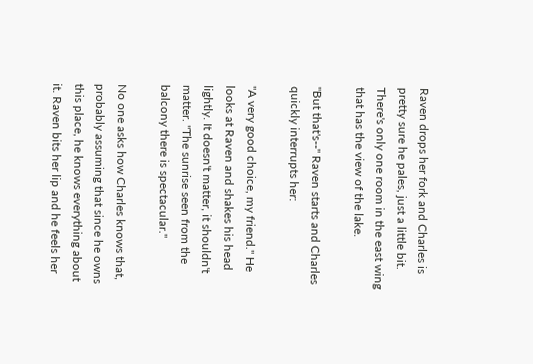Raven drops her fork and Charles is pretty sure he pales, just a little bit. There's only one room in the east wing that has the view of the lake.

"But that's--" Raven starts and Charles quickly interrupts her:

"A very good choice, my friend." He looks at Raven and shakes his head lightly. It doesn't matter, it shouldn't matter. "The sunrise seen from the balcony there is spectacular."

No one asks how Charles knows that, probably assuming that since he owns this place, he knows everything about it. Raven bits her lip and he feels her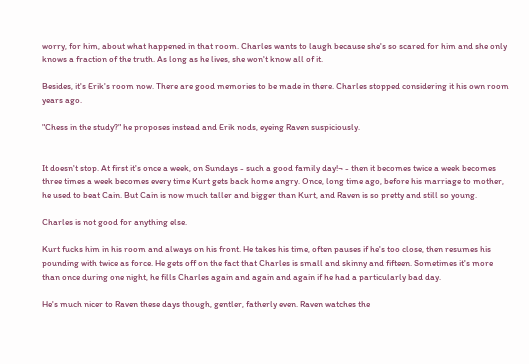worry, for him, about what happened in that room. Charles wants to laugh because she's so scared for him and she only knows a fraction of the truth. As long as he lives, she won't know all of it.

Besides, it's Erik's room now. There are good memories to be made in there. Charles stopped considering it his own room years ago.

"Chess in the study?" he proposes instead and Erik nods, eyeing Raven suspiciously.


It doesn't stop. At first it's once a week, on Sundays - such a good family day!¬ - then it becomes twice a week becomes three times a week becomes every time Kurt gets back home angry. Once, long time ago, before his marriage to mother, he used to beat Cain. But Cain is now much taller and bigger than Kurt, and Raven is so pretty and still so young.

Charles is not good for anything else.

Kurt fucks him in his room and always on his front. He takes his time, often pauses if he's too close, then resumes his pounding with twice as force. He gets off on the fact that Charles is small and skinny and fifteen. Sometimes it's more than once during one night, he fills Charles again and again and again if he had a particularly bad day.

He's much nicer to Raven these days though, gentler, fatherly even. Raven watches the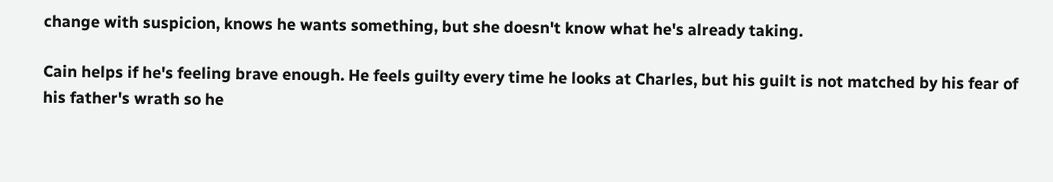change with suspicion, knows he wants something, but she doesn't know what he's already taking.

Cain helps if he's feeling brave enough. He feels guilty every time he looks at Charles, but his guilt is not matched by his fear of his father's wrath so he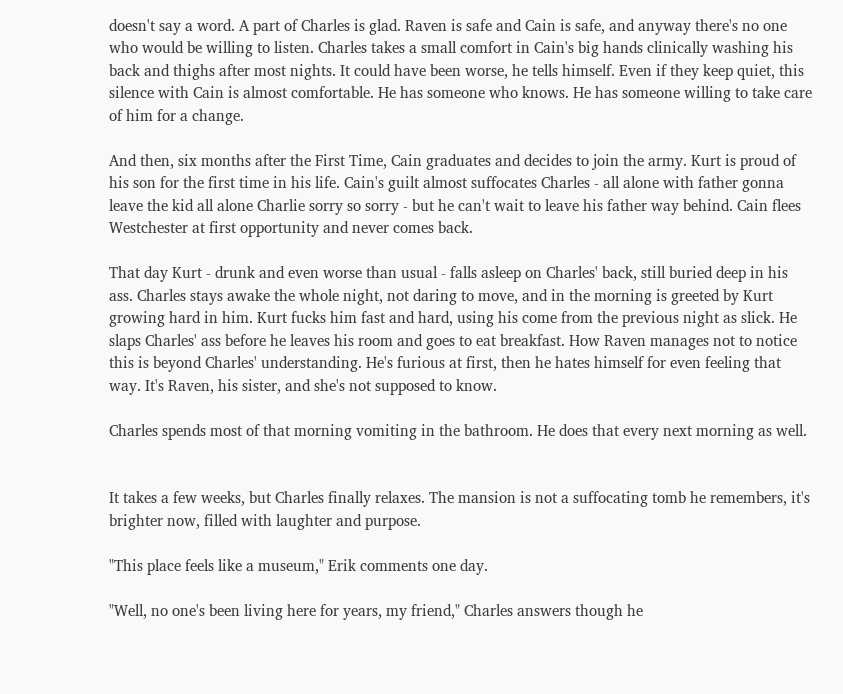doesn't say a word. A part of Charles is glad. Raven is safe and Cain is safe, and anyway there's no one who would be willing to listen. Charles takes a small comfort in Cain's big hands clinically washing his back and thighs after most nights. It could have been worse, he tells himself. Even if they keep quiet, this silence with Cain is almost comfortable. He has someone who knows. He has someone willing to take care of him for a change.

And then, six months after the First Time, Cain graduates and decides to join the army. Kurt is proud of his son for the first time in his life. Cain's guilt almost suffocates Charles - all alone with father gonna leave the kid all alone Charlie sorry so sorry - but he can't wait to leave his father way behind. Cain flees Westchester at first opportunity and never comes back.

That day Kurt - drunk and even worse than usual - falls asleep on Charles' back, still buried deep in his ass. Charles stays awake the whole night, not daring to move, and in the morning is greeted by Kurt growing hard in him. Kurt fucks him fast and hard, using his come from the previous night as slick. He slaps Charles' ass before he leaves his room and goes to eat breakfast. How Raven manages not to notice this is beyond Charles' understanding. He's furious at first, then he hates himself for even feeling that way. It's Raven, his sister, and she's not supposed to know.

Charles spends most of that morning vomiting in the bathroom. He does that every next morning as well.


It takes a few weeks, but Charles finally relaxes. The mansion is not a suffocating tomb he remembers, it's brighter now, filled with laughter and purpose.

"This place feels like a museum," Erik comments one day.

"Well, no one's been living here for years, my friend," Charles answers though he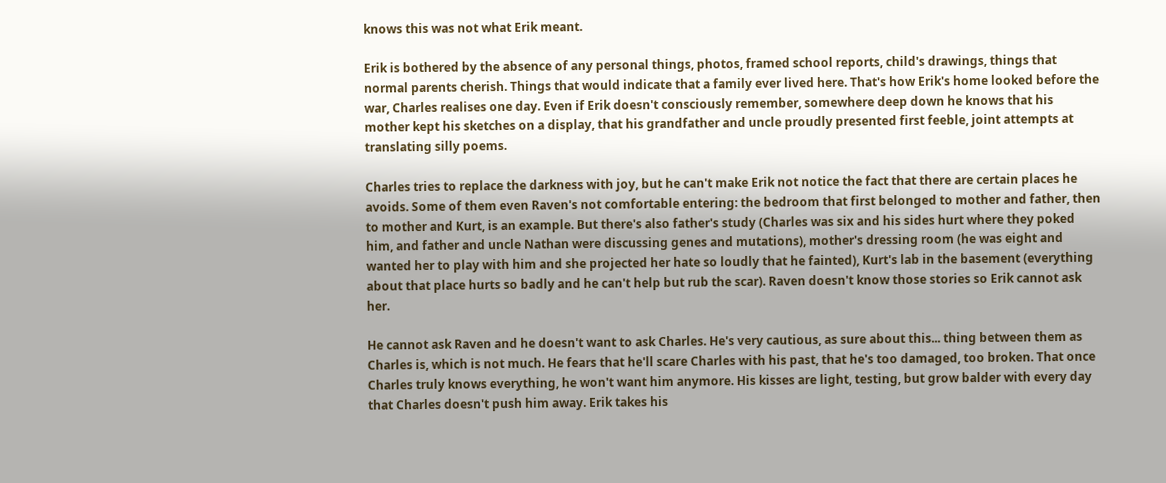knows this was not what Erik meant.

Erik is bothered by the absence of any personal things, photos, framed school reports, child's drawings, things that normal parents cherish. Things that would indicate that a family ever lived here. That's how Erik's home looked before the war, Charles realises one day. Even if Erik doesn't consciously remember, somewhere deep down he knows that his mother kept his sketches on a display, that his grandfather and uncle proudly presented first feeble, joint attempts at translating silly poems.

Charles tries to replace the darkness with joy, but he can't make Erik not notice the fact that there are certain places he avoids. Some of them even Raven's not comfortable entering: the bedroom that first belonged to mother and father, then to mother and Kurt, is an example. But there's also father's study (Charles was six and his sides hurt where they poked him, and father and uncle Nathan were discussing genes and mutations), mother's dressing room (he was eight and wanted her to play with him and she projected her hate so loudly that he fainted), Kurt's lab in the basement (everything about that place hurts so badly and he can't help but rub the scar). Raven doesn't know those stories so Erik cannot ask her.

He cannot ask Raven and he doesn't want to ask Charles. He's very cautious, as sure about this... thing between them as Charles is, which is not much. He fears that he'll scare Charles with his past, that he's too damaged, too broken. That once Charles truly knows everything, he won't want him anymore. His kisses are light, testing, but grow balder with every day that Charles doesn't push him away. Erik takes his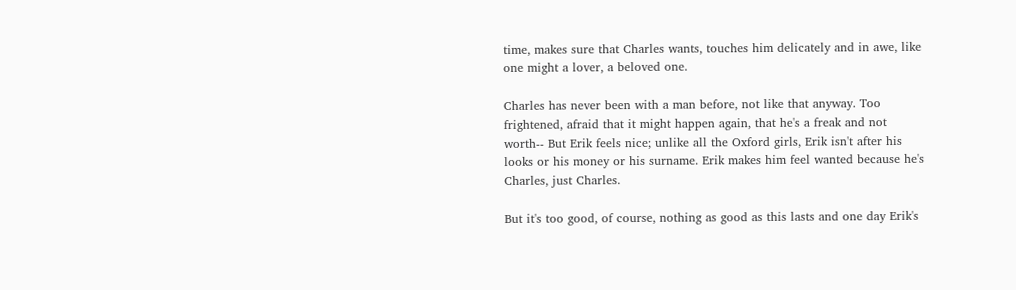time, makes sure that Charles wants, touches him delicately and in awe, like one might a lover, a beloved one.

Charles has never been with a man before, not like that anyway. Too frightened, afraid that it might happen again, that he's a freak and not worth-- But Erik feels nice; unlike all the Oxford girls, Erik isn't after his looks or his money or his surname. Erik makes him feel wanted because he's Charles, just Charles.

But it's too good, of course, nothing as good as this lasts and one day Erik's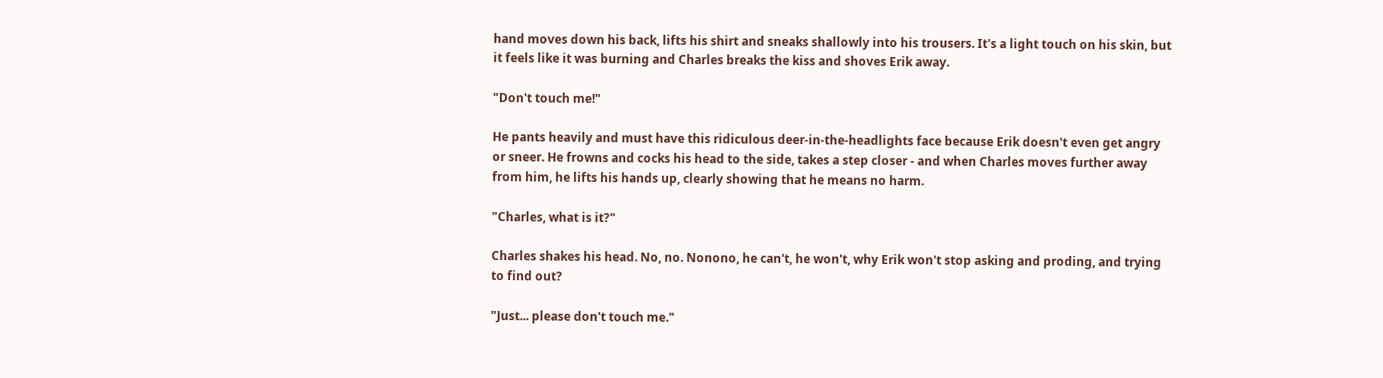hand moves down his back, lifts his shirt and sneaks shallowly into his trousers. It's a light touch on his skin, but it feels like it was burning and Charles breaks the kiss and shoves Erik away.

"Don't touch me!"

He pants heavily and must have this ridiculous deer-in-the-headlights face because Erik doesn't even get angry or sneer. He frowns and cocks his head to the side, takes a step closer - and when Charles moves further away from him, he lifts his hands up, clearly showing that he means no harm.

"Charles, what is it?"

Charles shakes his head. No, no. Nonono, he can't, he won't, why Erik won't stop asking and proding, and trying to find out?

"Just... please don't touch me."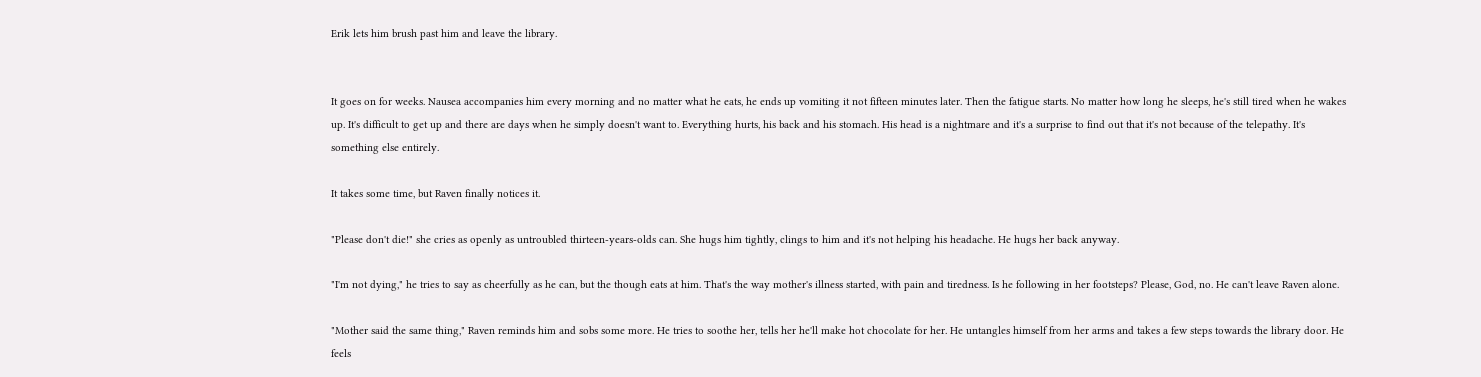Erik lets him brush past him and leave the library.


It goes on for weeks. Nausea accompanies him every morning and no matter what he eats, he ends up vomiting it not fifteen minutes later. Then the fatigue starts. No matter how long he sleeps, he's still tired when he wakes up. It's difficult to get up and there are days when he simply doesn't want to. Everything hurts, his back and his stomach. His head is a nightmare and it's a surprise to find out that it's not because of the telepathy. It's something else entirely.

It takes some time, but Raven finally notices it.

"Please don't die!" she cries as openly as untroubled thirteen-years-olds can. She hugs him tightly, clings to him and it's not helping his headache. He hugs her back anyway.

"I'm not dying," he tries to say as cheerfully as he can, but the though eats at him. That's the way mother's illness started, with pain and tiredness. Is he following in her footsteps? Please, God, no. He can't leave Raven alone.

"Mother said the same thing," Raven reminds him and sobs some more. He tries to soothe her, tells her he'll make hot chocolate for her. He untangles himself from her arms and takes a few steps towards the library door. He feels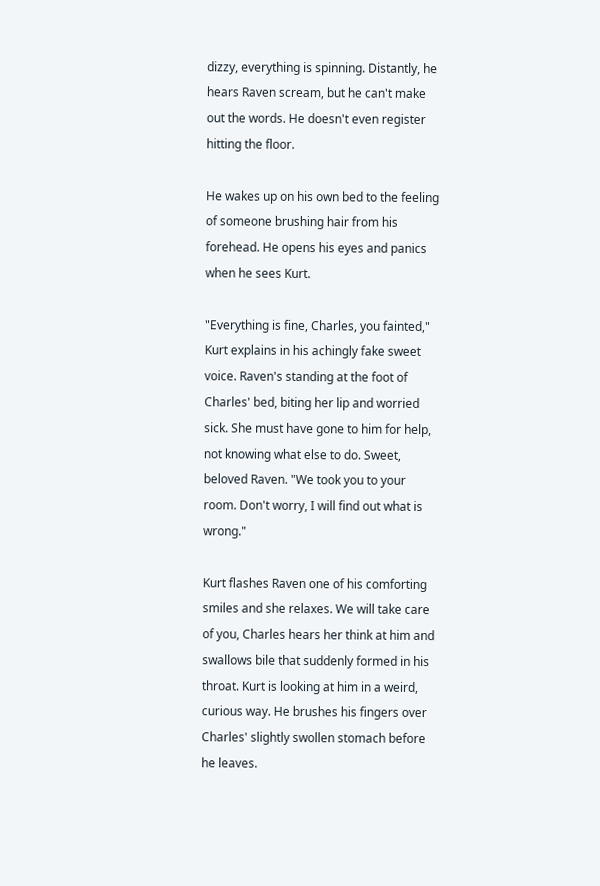dizzy, everything is spinning. Distantly, he hears Raven scream, but he can't make out the words. He doesn't even register hitting the floor.

He wakes up on his own bed to the feeling of someone brushing hair from his forehead. He opens his eyes and panics when he sees Kurt.

"Everything is fine, Charles, you fainted," Kurt explains in his achingly fake sweet voice. Raven's standing at the foot of Charles' bed, biting her lip and worried sick. She must have gone to him for help, not knowing what else to do. Sweet, beloved Raven. "We took you to your room. Don't worry, I will find out what is wrong."

Kurt flashes Raven one of his comforting smiles and she relaxes. We will take care of you, Charles hears her think at him and swallows bile that suddenly formed in his throat. Kurt is looking at him in a weird, curious way. He brushes his fingers over Charles' slightly swollen stomach before he leaves.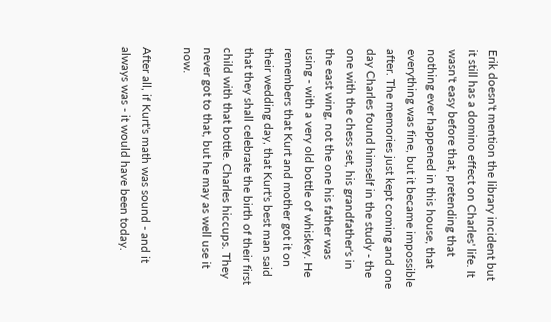Erik doesn't mention the library incident but it still has a domino effect on Charles' life. It wasn't easy before that, pretending that nothing ever happened in this house, that everything was fine, but it became impossible after. The memories just kept coming and one day Charles found himself in the study - the one with the chess set, his grandfather's in the east wing, not the one his father was using - with a very old bottle of whiskey. He remembers that Kurt and mother got it on their wedding day, that Kurt's best man said that they shall celebrate the birth of their first child with that bottle. Charles hiccups. They never got to that, but he may as well use it now.

After all, if Kurt's math was sound - and it always was - it would have been today.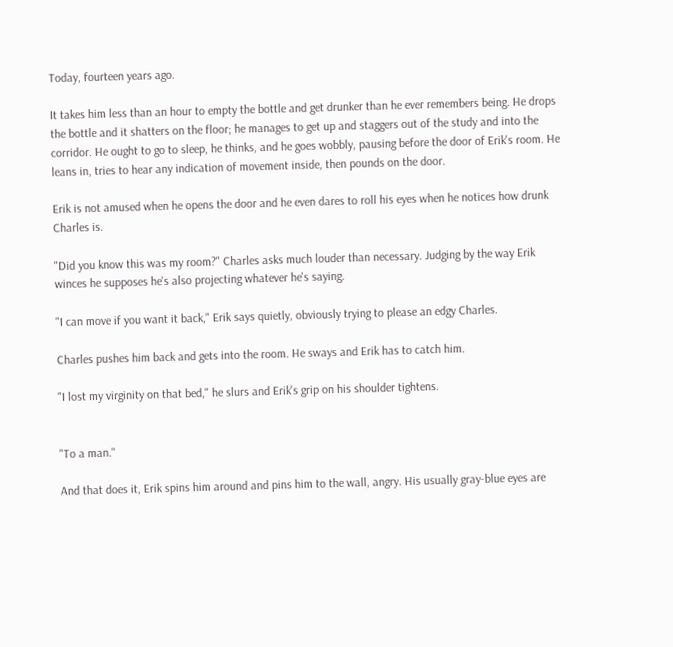Today, fourteen years ago.

It takes him less than an hour to empty the bottle and get drunker than he ever remembers being. He drops the bottle and it shatters on the floor; he manages to get up and staggers out of the study and into the corridor. He ought to go to sleep, he thinks, and he goes wobbly, pausing before the door of Erik's room. He leans in, tries to hear any indication of movement inside, then pounds on the door.

Erik is not amused when he opens the door and he even dares to roll his eyes when he notices how drunk Charles is.

"Did you know this was my room?" Charles asks much louder than necessary. Judging by the way Erik winces he supposes he's also projecting whatever he's saying.

"I can move if you want it back," Erik says quietly, obviously trying to please an edgy Charles.

Charles pushes him back and gets into the room. He sways and Erik has to catch him.

"I lost my virginity on that bed," he slurs and Erik's grip on his shoulder tightens.


"To a man."

And that does it, Erik spins him around and pins him to the wall, angry. His usually gray-blue eyes are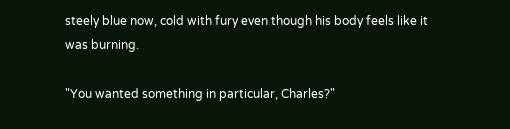steely blue now, cold with fury even though his body feels like it was burning.

"You wanted something in particular, Charles?"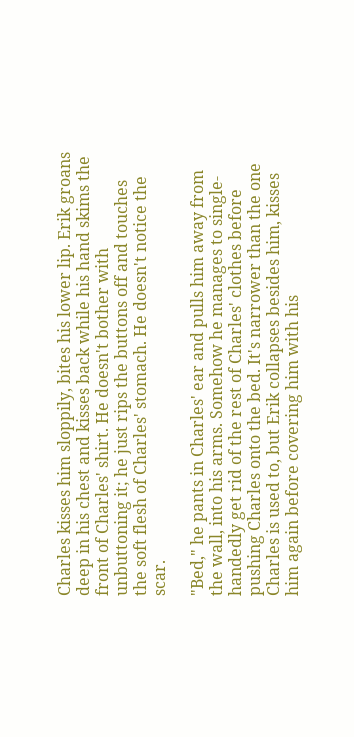Charles kisses him sloppily, bites his lower lip. Erik groans deep in his chest and kisses back while his hand skims the front of Charles' shirt. He doesn't bother with unbuttoning it; he just rips the buttons off and touches the soft flesh of Charles' stomach. He doesn't notice the scar.

"Bed," he pants in Charles' ear and pulls him away from the wall, into his arms. Somehow he manages to single-handedly get rid of the rest of Charles' clothes before pushing Charles onto the bed. It's narrower than the one Charles is used to, but Erik collapses besides him, kisses him again before covering him with his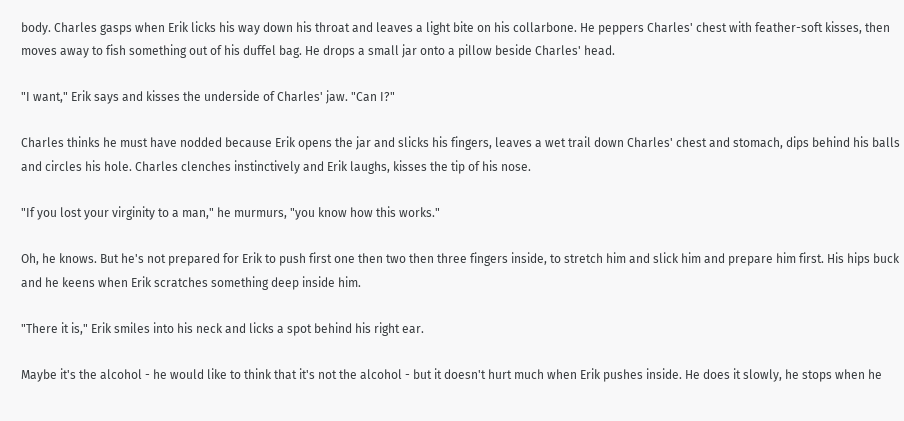body. Charles gasps when Erik licks his way down his throat and leaves a light bite on his collarbone. He peppers Charles' chest with feather-soft kisses, then moves away to fish something out of his duffel bag. He drops a small jar onto a pillow beside Charles' head.

"I want," Erik says and kisses the underside of Charles' jaw. "Can I?"

Charles thinks he must have nodded because Erik opens the jar and slicks his fingers, leaves a wet trail down Charles' chest and stomach, dips behind his balls and circles his hole. Charles clenches instinctively and Erik laughs, kisses the tip of his nose.

"If you lost your virginity to a man," he murmurs, "you know how this works."

Oh, he knows. But he's not prepared for Erik to push first one then two then three fingers inside, to stretch him and slick him and prepare him first. His hips buck and he keens when Erik scratches something deep inside him.

"There it is," Erik smiles into his neck and licks a spot behind his right ear.

Maybe it's the alcohol - he would like to think that it's not the alcohol - but it doesn't hurt much when Erik pushes inside. He does it slowly, he stops when he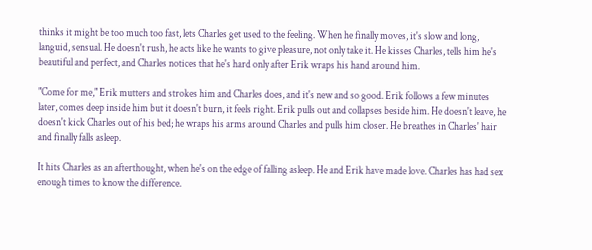thinks it might be too much too fast, lets Charles get used to the feeling. When he finally moves, it's slow and long, languid, sensual. He doesn't rush, he acts like he wants to give pleasure, not only take it. He kisses Charles, tells him he's beautiful and perfect, and Charles notices that he's hard only after Erik wraps his hand around him.

"Come for me," Erik mutters and strokes him and Charles does, and it's new and so good. Erik follows a few minutes later, comes deep inside him but it doesn't burn, it feels right. Erik pulls out and collapses beside him. He doesn't leave, he doesn't kick Charles out of his bed; he wraps his arms around Charles and pulls him closer. He breathes in Charles' hair and finally falls asleep.

It hits Charles as an afterthought, when he's on the edge of falling asleep. He and Erik have made love. Charles has had sex enough times to know the difference.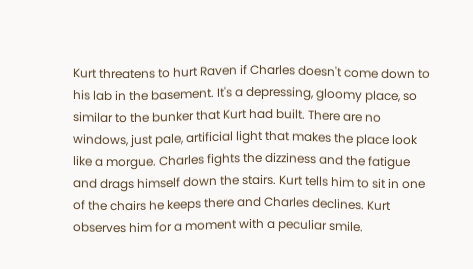Kurt threatens to hurt Raven if Charles doesn't come down to his lab in the basement. It's a depressing, gloomy place, so similar to the bunker that Kurt had built. There are no windows, just pale, artificial light that makes the place look like a morgue. Charles fights the dizziness and the fatigue and drags himself down the stairs. Kurt tells him to sit in one of the chairs he keeps there and Charles declines. Kurt observes him for a moment with a peculiar smile.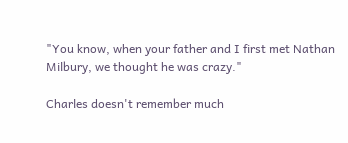"You know, when your father and I first met Nathan Milbury, we thought he was crazy."

Charles doesn't remember much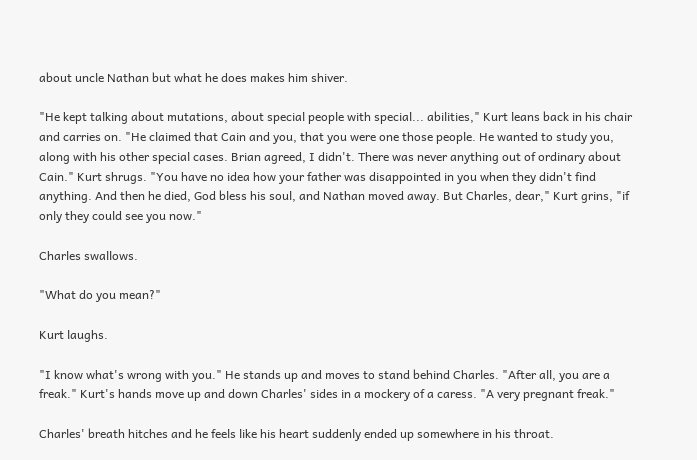about uncle Nathan but what he does makes him shiver.

"He kept talking about mutations, about special people with special... abilities," Kurt leans back in his chair and carries on. "He claimed that Cain and you, that you were one those people. He wanted to study you, along with his other special cases. Brian agreed, I didn't. There was never anything out of ordinary about Cain." Kurt shrugs. "You have no idea how your father was disappointed in you when they didn't find anything. And then he died, God bless his soul, and Nathan moved away. But Charles, dear," Kurt grins, "if only they could see you now."

Charles swallows.

"What do you mean?"

Kurt laughs.

"I know what's wrong with you." He stands up and moves to stand behind Charles. "After all, you are a freak." Kurt's hands move up and down Charles' sides in a mockery of a caress. "A very pregnant freak."

Charles' breath hitches and he feels like his heart suddenly ended up somewhere in his throat.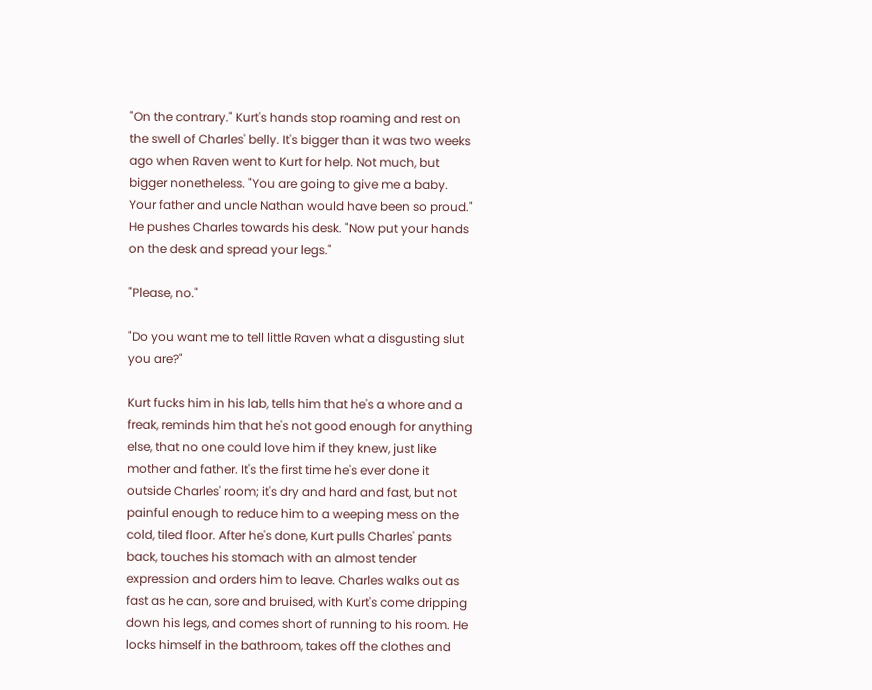"On the contrary." Kurt's hands stop roaming and rest on the swell of Charles' belly. It's bigger than it was two weeks ago when Raven went to Kurt for help. Not much, but bigger nonetheless. "You are going to give me a baby. Your father and uncle Nathan would have been so proud." He pushes Charles towards his desk. "Now put your hands on the desk and spread your legs."

"Please, no."

"Do you want me to tell little Raven what a disgusting slut you are?"

Kurt fucks him in his lab, tells him that he's a whore and a freak, reminds him that he's not good enough for anything else, that no one could love him if they knew, just like mother and father. It's the first time he's ever done it outside Charles' room; it's dry and hard and fast, but not painful enough to reduce him to a weeping mess on the cold, tiled floor. After he's done, Kurt pulls Charles' pants back, touches his stomach with an almost tender expression and orders him to leave. Charles walks out as fast as he can, sore and bruised, with Kurt's come dripping down his legs, and comes short of running to his room. He locks himself in the bathroom, takes off the clothes and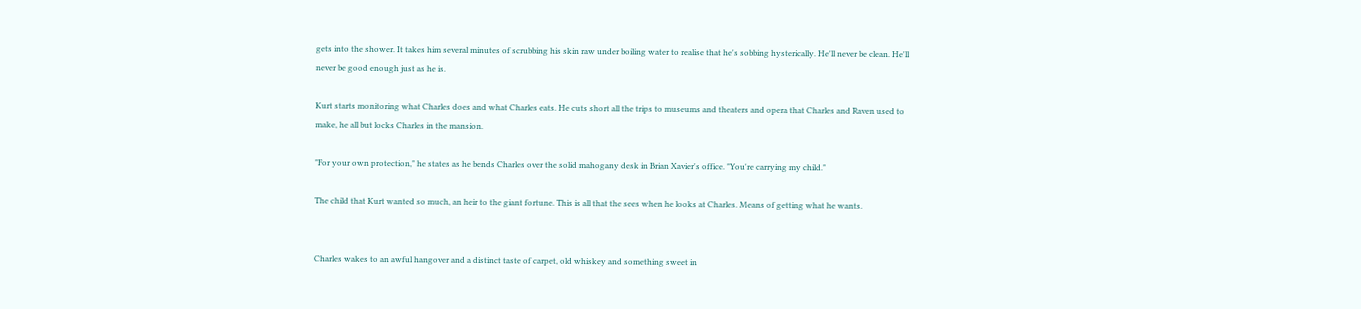gets into the shower. It takes him several minutes of scrubbing his skin raw under boiling water to realise that he's sobbing hysterically. He'll never be clean. He'll never be good enough just as he is.

Kurt starts monitoring what Charles does and what Charles eats. He cuts short all the trips to museums and theaters and opera that Charles and Raven used to make, he all but locks Charles in the mansion.

"For your own protection," he states as he bends Charles over the solid mahogany desk in Brian Xavier's office. "You're carrying my child."

The child that Kurt wanted so much, an heir to the giant fortune. This is all that the sees when he looks at Charles. Means of getting what he wants.


Charles wakes to an awful hangover and a distinct taste of carpet, old whiskey and something sweet in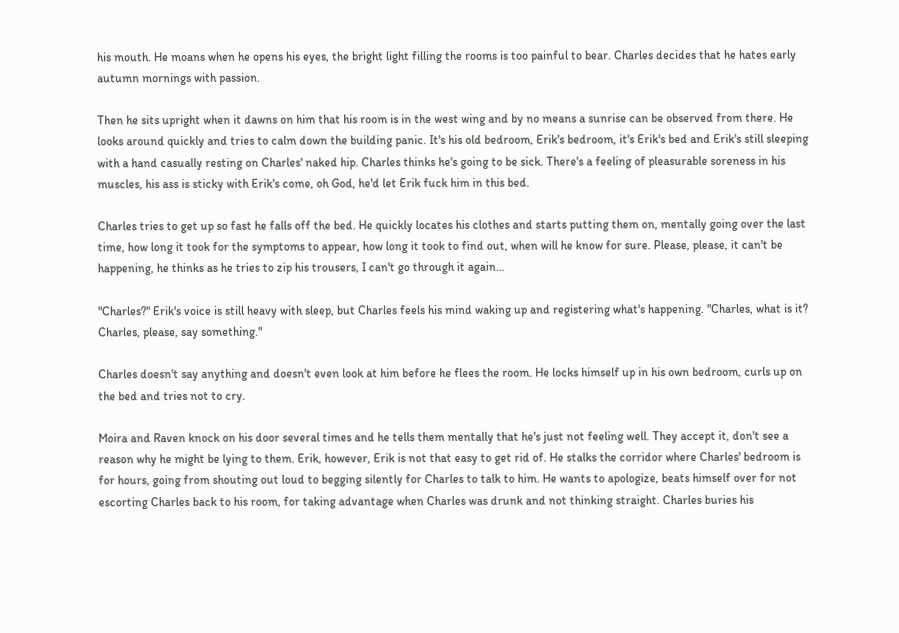his mouth. He moans when he opens his eyes, the bright light filling the rooms is too painful to bear. Charles decides that he hates early autumn mornings with passion.

Then he sits upright when it dawns on him that his room is in the west wing and by no means a sunrise can be observed from there. He looks around quickly and tries to calm down the building panic. It's his old bedroom, Erik's bedroom, it's Erik's bed and Erik's still sleeping with a hand casually resting on Charles' naked hip. Charles thinks he's going to be sick. There's a feeling of pleasurable soreness in his muscles, his ass is sticky with Erik's come, oh God, he'd let Erik fuck him in this bed.

Charles tries to get up so fast he falls off the bed. He quickly locates his clothes and starts putting them on, mentally going over the last time, how long it took for the symptoms to appear, how long it took to find out, when will he know for sure. Please, please, it can't be happening, he thinks as he tries to zip his trousers, I can't go through it again...

"Charles?" Erik's voice is still heavy with sleep, but Charles feels his mind waking up and registering what's happening. "Charles, what is it? Charles, please, say something."

Charles doesn't say anything and doesn't even look at him before he flees the room. He locks himself up in his own bedroom, curls up on the bed and tries not to cry.

Moira and Raven knock on his door several times and he tells them mentally that he's just not feeling well. They accept it, don't see a reason why he might be lying to them. Erik, however, Erik is not that easy to get rid of. He stalks the corridor where Charles' bedroom is for hours, going from shouting out loud to begging silently for Charles to talk to him. He wants to apologize, beats himself over for not escorting Charles back to his room, for taking advantage when Charles was drunk and not thinking straight. Charles buries his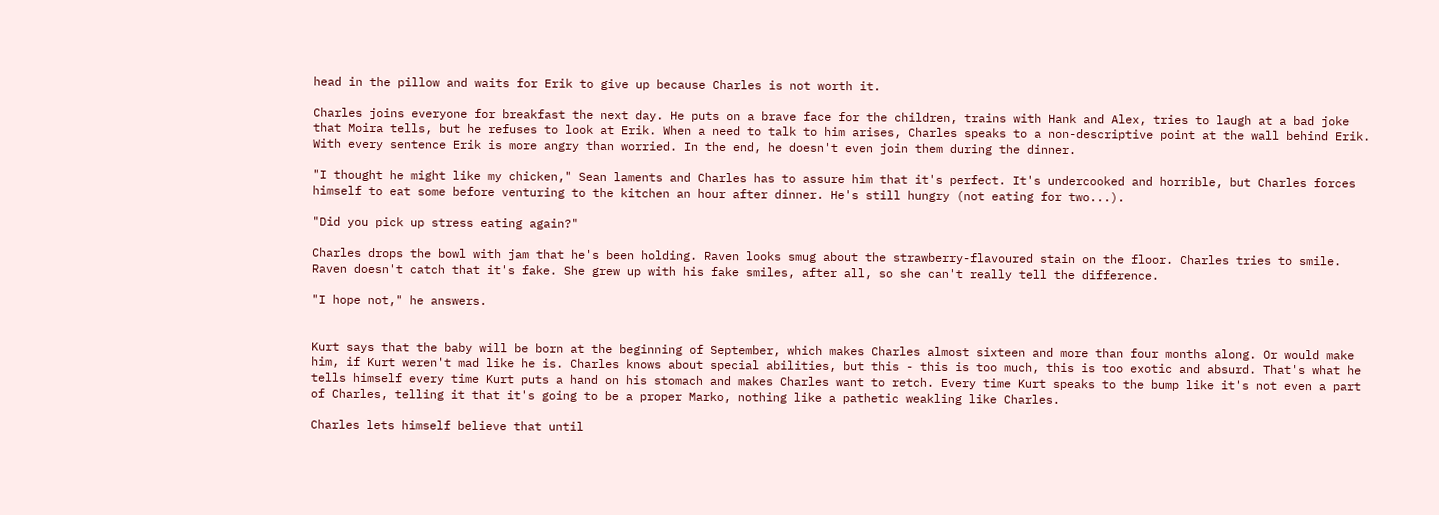head in the pillow and waits for Erik to give up because Charles is not worth it.

Charles joins everyone for breakfast the next day. He puts on a brave face for the children, trains with Hank and Alex, tries to laugh at a bad joke that Moira tells, but he refuses to look at Erik. When a need to talk to him arises, Charles speaks to a non-descriptive point at the wall behind Erik. With every sentence Erik is more angry than worried. In the end, he doesn't even join them during the dinner.

"I thought he might like my chicken," Sean laments and Charles has to assure him that it's perfect. It's undercooked and horrible, but Charles forces himself to eat some before venturing to the kitchen an hour after dinner. He's still hungry (not eating for two...).

"Did you pick up stress eating again?"

Charles drops the bowl with jam that he's been holding. Raven looks smug about the strawberry-flavoured stain on the floor. Charles tries to smile. Raven doesn't catch that it's fake. She grew up with his fake smiles, after all, so she can't really tell the difference.

"I hope not," he answers.


Kurt says that the baby will be born at the beginning of September, which makes Charles almost sixteen and more than four months along. Or would make him, if Kurt weren't mad like he is. Charles knows about special abilities, but this - this is too much, this is too exotic and absurd. That's what he tells himself every time Kurt puts a hand on his stomach and makes Charles want to retch. Every time Kurt speaks to the bump like it's not even a part of Charles, telling it that it's going to be a proper Marko, nothing like a pathetic weakling like Charles.

Charles lets himself believe that until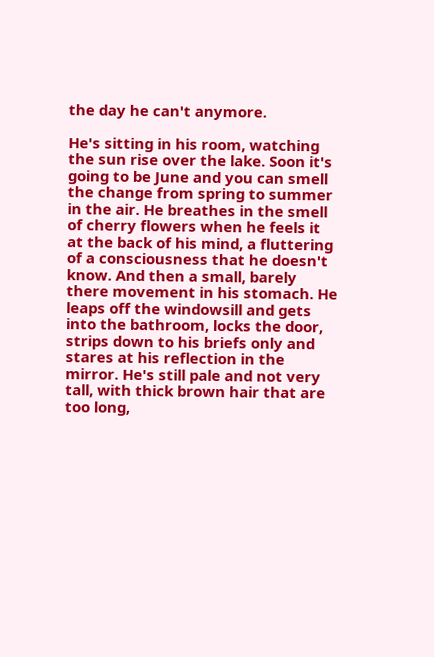the day he can't anymore.

He's sitting in his room, watching the sun rise over the lake. Soon it's going to be June and you can smell the change from spring to summer in the air. He breathes in the smell of cherry flowers when he feels it at the back of his mind, a fluttering of a consciousness that he doesn't know. And then a small, barely there movement in his stomach. He leaps off the windowsill and gets into the bathroom, locks the door, strips down to his briefs only and stares at his reflection in the mirror. He's still pale and not very tall, with thick brown hair that are too long,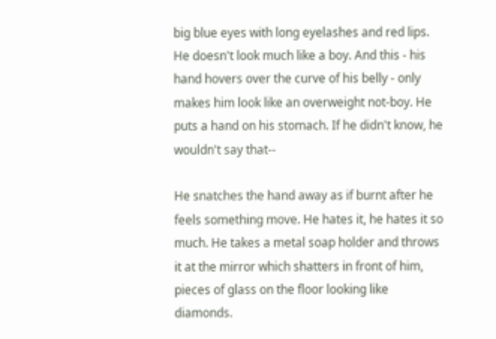big blue eyes with long eyelashes and red lips. He doesn't look much like a boy. And this - his hand hovers over the curve of his belly - only makes him look like an overweight not-boy. He puts a hand on his stomach. If he didn't know, he wouldn't say that--

He snatches the hand away as if burnt after he feels something move. He hates it, he hates it so much. He takes a metal soap holder and throws it at the mirror which shatters in front of him, pieces of glass on the floor looking like diamonds.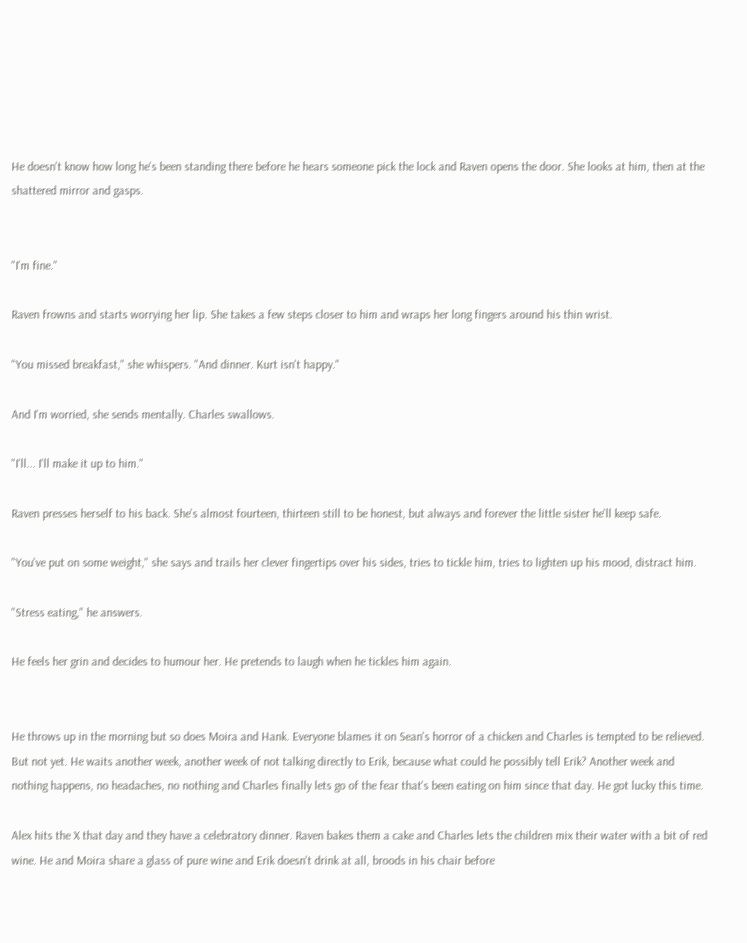He doesn't know how long he's been standing there before he hears someone pick the lock and Raven opens the door. She looks at him, then at the shattered mirror and gasps.


"I'm fine."

Raven frowns and starts worrying her lip. She takes a few steps closer to him and wraps her long fingers around his thin wrist.

"You missed breakfast," she whispers. "And dinner. Kurt isn't happy."

And I'm worried, she sends mentally. Charles swallows.

"I'll... I'll make it up to him."

Raven presses herself to his back. She's almost fourteen, thirteen still to be honest, but always and forever the little sister he'll keep safe.

"You've put on some weight," she says and trails her clever fingertips over his sides, tries to tickle him, tries to lighten up his mood, distract him.

"Stress eating," he answers.

He feels her grin and decides to humour her. He pretends to laugh when he tickles him again.


He throws up in the morning but so does Moira and Hank. Everyone blames it on Sean's horror of a chicken and Charles is tempted to be relieved. But not yet. He waits another week, another week of not talking directly to Erik, because what could he possibly tell Erik? Another week and nothing happens, no headaches, no nothing and Charles finally lets go of the fear that's been eating on him since that day. He got lucky this time.

Alex hits the X that day and they have a celebratory dinner. Raven bakes them a cake and Charles lets the children mix their water with a bit of red wine. He and Moira share a glass of pure wine and Erik doesn't drink at all, broods in his chair before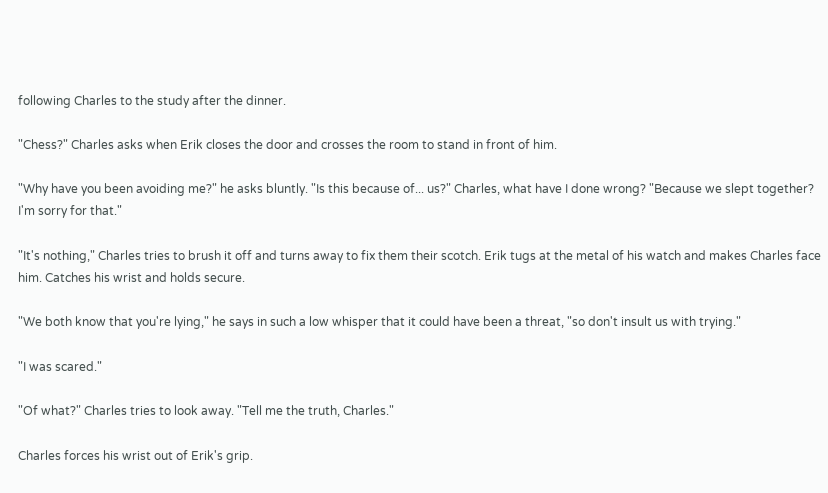following Charles to the study after the dinner.

"Chess?" Charles asks when Erik closes the door and crosses the room to stand in front of him.

"Why have you been avoiding me?" he asks bluntly. "Is this because of... us?" Charles, what have I done wrong? "Because we slept together? I'm sorry for that."

"It's nothing," Charles tries to brush it off and turns away to fix them their scotch. Erik tugs at the metal of his watch and makes Charles face him. Catches his wrist and holds secure.

"We both know that you're lying," he says in such a low whisper that it could have been a threat, "so don't insult us with trying."

"I was scared."

"Of what?" Charles tries to look away. "Tell me the truth, Charles."

Charles forces his wrist out of Erik's grip.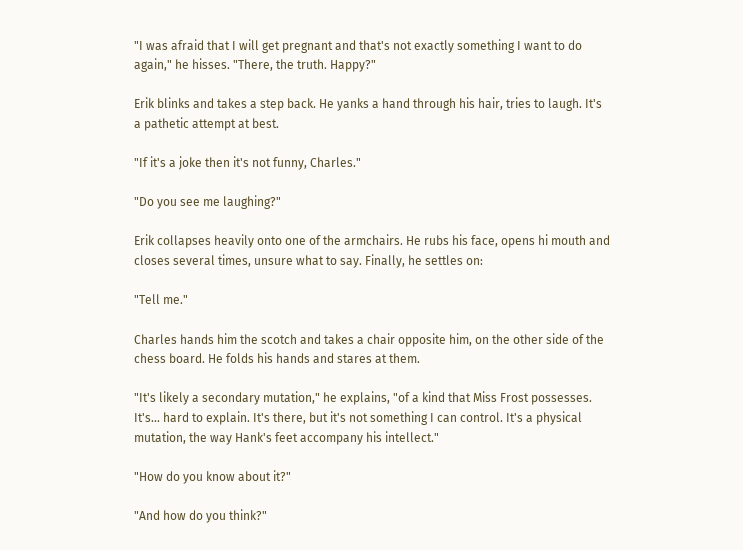"I was afraid that I will get pregnant and that's not exactly something I want to do again," he hisses. "There, the truth. Happy?"

Erik blinks and takes a step back. He yanks a hand through his hair, tries to laugh. It's a pathetic attempt at best.

"If it's a joke then it's not funny, Charles."

"Do you see me laughing?"

Erik collapses heavily onto one of the armchairs. He rubs his face, opens hi mouth and closes several times, unsure what to say. Finally, he settles on:

"Tell me."

Charles hands him the scotch and takes a chair opposite him, on the other side of the chess board. He folds his hands and stares at them.

"It's likely a secondary mutation," he explains, "of a kind that Miss Frost possesses. It's... hard to explain. It's there, but it's not something I can control. It's a physical mutation, the way Hank's feet accompany his intellect."

"How do you know about it?"

"And how do you think?"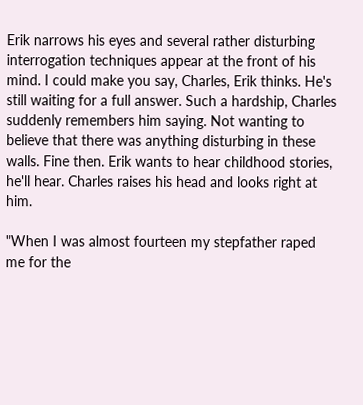Erik narrows his eyes and several rather disturbing interrogation techniques appear at the front of his mind. I could make you say, Charles, Erik thinks. He's still waiting for a full answer. Such a hardship, Charles suddenly remembers him saying. Not wanting to believe that there was anything disturbing in these walls. Fine then. Erik wants to hear childhood stories, he'll hear. Charles raises his head and looks right at him.

"When I was almost fourteen my stepfather raped me for the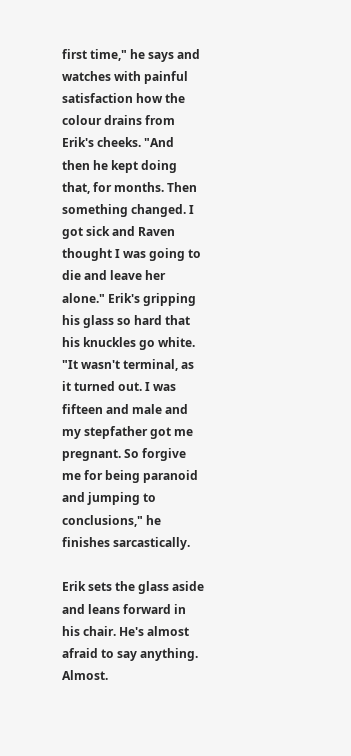first time," he says and watches with painful satisfaction how the colour drains from Erik's cheeks. "And then he kept doing that, for months. Then something changed. I got sick and Raven thought I was going to die and leave her alone." Erik's gripping his glass so hard that his knuckles go white. "It wasn't terminal, as it turned out. I was fifteen and male and my stepfather got me pregnant. So forgive me for being paranoid and jumping to conclusions," he finishes sarcastically.

Erik sets the glass aside and leans forward in his chair. He's almost afraid to say anything. Almost.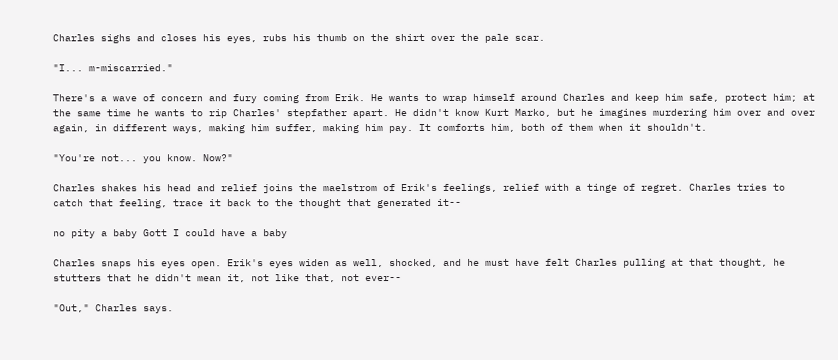Charles sighs and closes his eyes, rubs his thumb on the shirt over the pale scar.

"I... m-miscarried."

There's a wave of concern and fury coming from Erik. He wants to wrap himself around Charles and keep him safe, protect him; at the same time he wants to rip Charles' stepfather apart. He didn't know Kurt Marko, but he imagines murdering him over and over again, in different ways, making him suffer, making him pay. It comforts him, both of them when it shouldn't.

"You're not... you know. Now?"

Charles shakes his head and relief joins the maelstrom of Erik's feelings, relief with a tinge of regret. Charles tries to catch that feeling, trace it back to the thought that generated it--

no pity a baby Gott I could have a baby

Charles snaps his eyes open. Erik's eyes widen as well, shocked, and he must have felt Charles pulling at that thought, he stutters that he didn't mean it, not like that, not ever--

"Out," Charles says.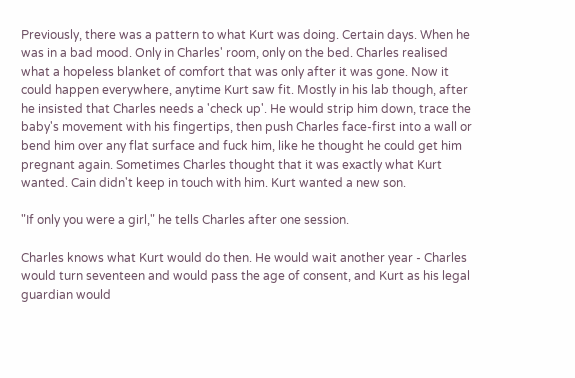Previously, there was a pattern to what Kurt was doing. Certain days. When he was in a bad mood. Only in Charles' room, only on the bed. Charles realised what a hopeless blanket of comfort that was only after it was gone. Now it could happen everywhere, anytime Kurt saw fit. Mostly in his lab though, after he insisted that Charles needs a 'check up'. He would strip him down, trace the baby's movement with his fingertips, then push Charles face-first into a wall or bend him over any flat surface and fuck him, like he thought he could get him pregnant again. Sometimes Charles thought that it was exactly what Kurt wanted. Cain didn't keep in touch with him. Kurt wanted a new son.

"If only you were a girl," he tells Charles after one session.

Charles knows what Kurt would do then. He would wait another year - Charles would turn seventeen and would pass the age of consent, and Kurt as his legal guardian would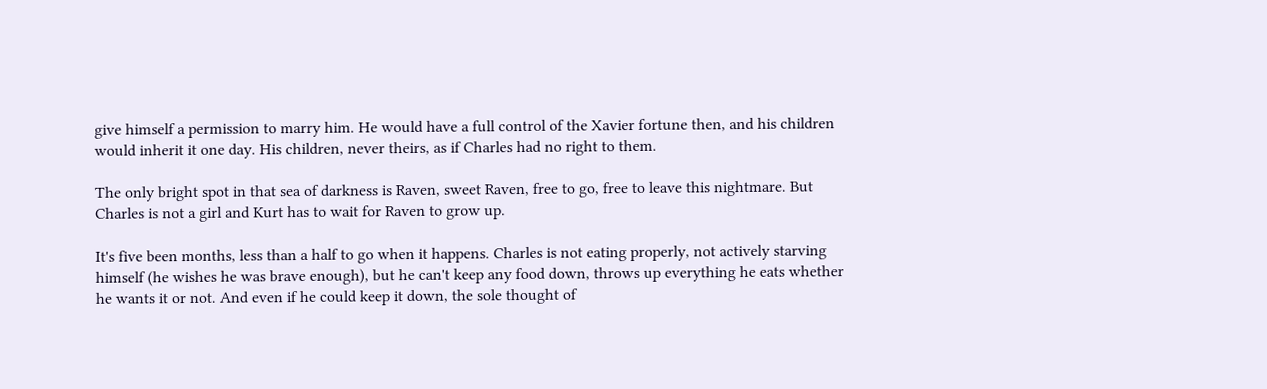give himself a permission to marry him. He would have a full control of the Xavier fortune then, and his children would inherit it one day. His children, never theirs, as if Charles had no right to them.

The only bright spot in that sea of darkness is Raven, sweet Raven, free to go, free to leave this nightmare. But Charles is not a girl and Kurt has to wait for Raven to grow up.

It's five been months, less than a half to go when it happens. Charles is not eating properly, not actively starving himself (he wishes he was brave enough), but he can't keep any food down, throws up everything he eats whether he wants it or not. And even if he could keep it down, the sole thought of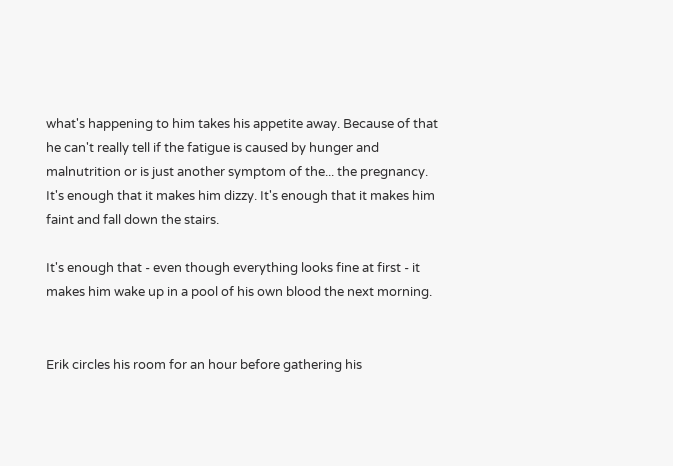what's happening to him takes his appetite away. Because of that he can't really tell if the fatigue is caused by hunger and malnutrition or is just another symptom of the... the pregnancy. It's enough that it makes him dizzy. It's enough that it makes him faint and fall down the stairs.

It's enough that - even though everything looks fine at first - it makes him wake up in a pool of his own blood the next morning.


Erik circles his room for an hour before gathering his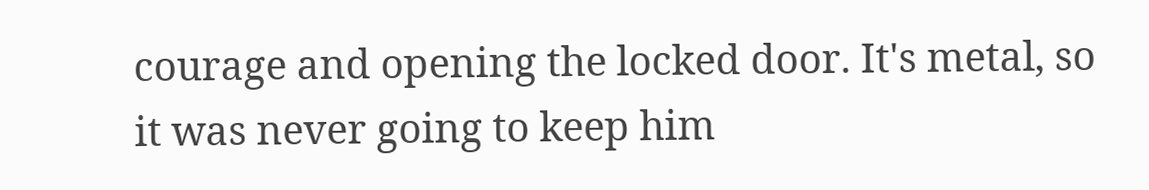courage and opening the locked door. It's metal, so it was never going to keep him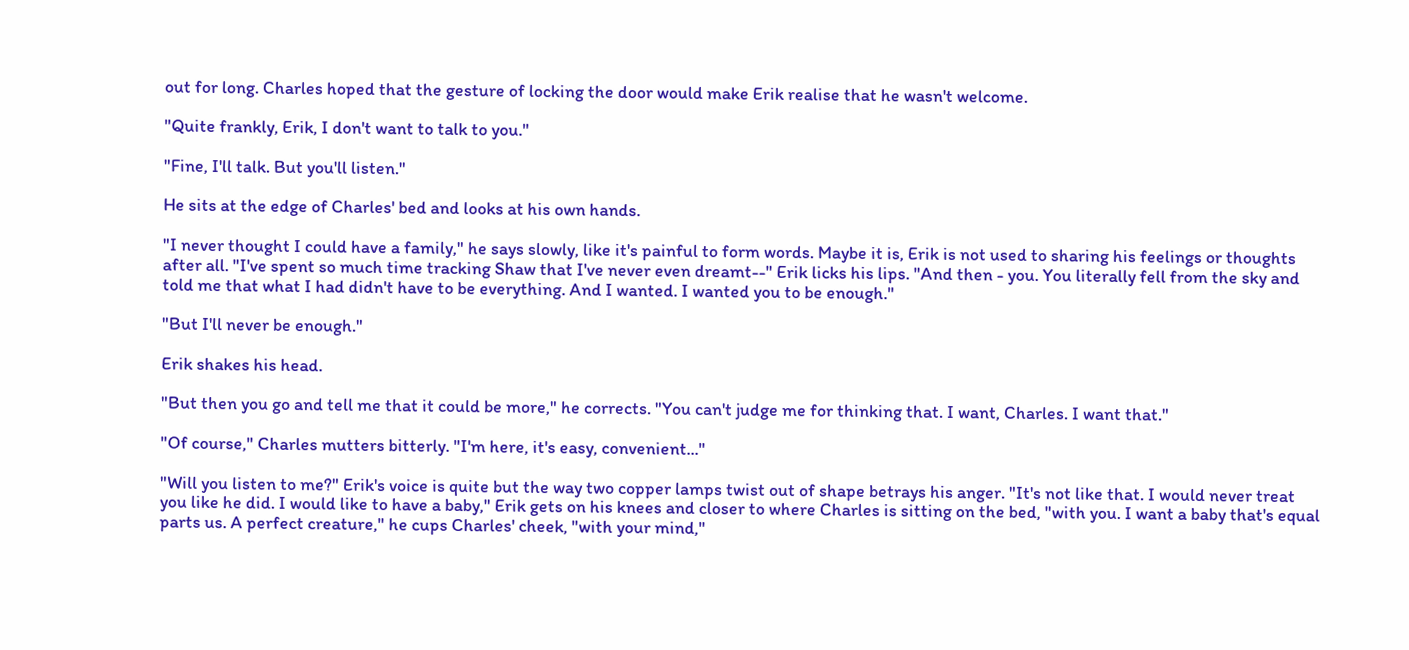out for long. Charles hoped that the gesture of locking the door would make Erik realise that he wasn't welcome.

"Quite frankly, Erik, I don't want to talk to you."

"Fine, I'll talk. But you'll listen."

He sits at the edge of Charles' bed and looks at his own hands.

"I never thought I could have a family," he says slowly, like it's painful to form words. Maybe it is, Erik is not used to sharing his feelings or thoughts after all. "I've spent so much time tracking Shaw that I've never even dreamt--" Erik licks his lips. "And then - you. You literally fell from the sky and told me that what I had didn't have to be everything. And I wanted. I wanted you to be enough."

"But I'll never be enough."

Erik shakes his head.

"But then you go and tell me that it could be more," he corrects. "You can't judge me for thinking that. I want, Charles. I want that."

"Of course," Charles mutters bitterly. "I'm here, it's easy, convenient..."

"Will you listen to me?" Erik's voice is quite but the way two copper lamps twist out of shape betrays his anger. "It's not like that. I would never treat you like he did. I would like to have a baby," Erik gets on his knees and closer to where Charles is sitting on the bed, "with you. I want a baby that's equal parts us. A perfect creature," he cups Charles' cheek, "with your mind,"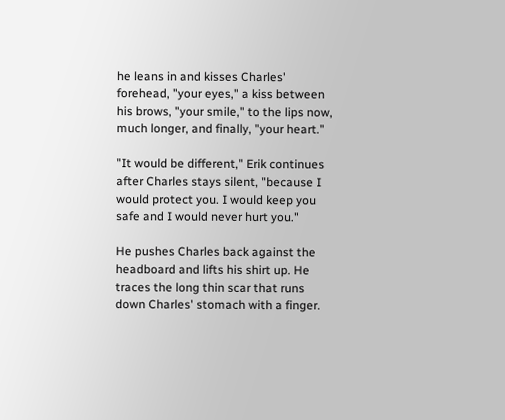he leans in and kisses Charles' forehead, "your eyes," a kiss between his brows, "your smile," to the lips now, much longer, and finally, "your heart."

"It would be different," Erik continues after Charles stays silent, "because I would protect you. I would keep you safe and I would never hurt you."

He pushes Charles back against the headboard and lifts his shirt up. He traces the long thin scar that runs down Charles' stomach with a finger.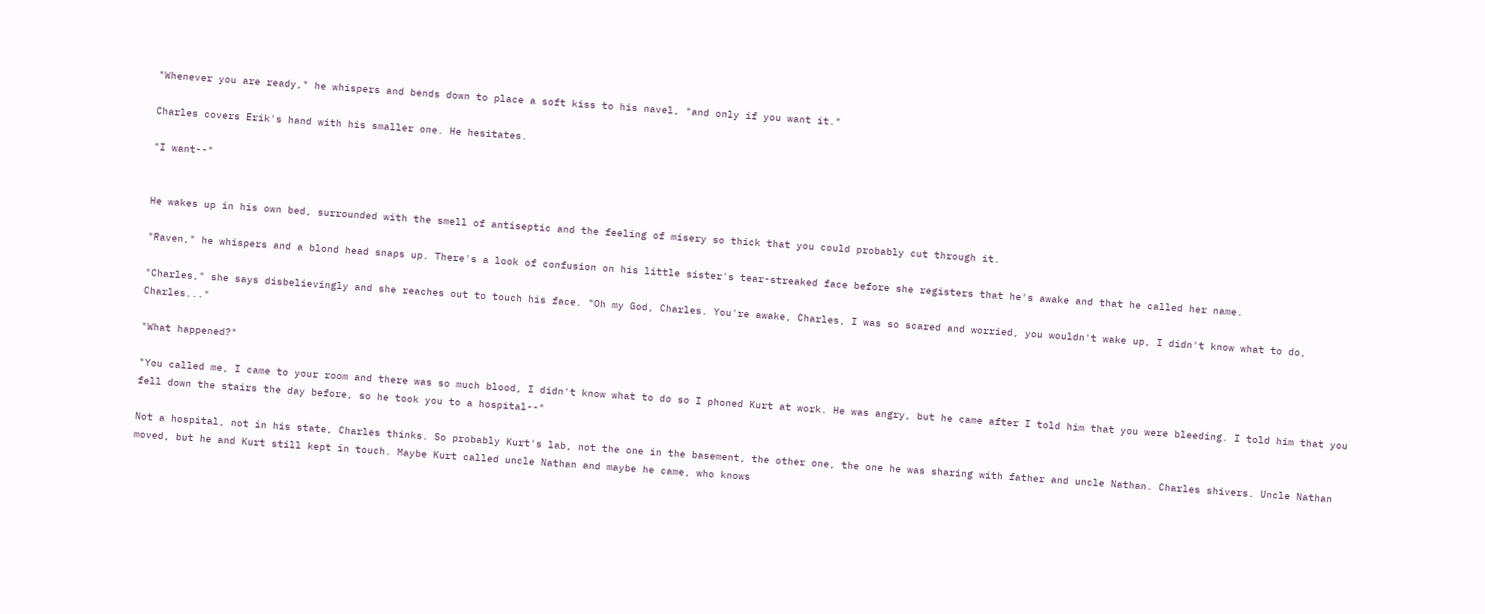"Whenever you are ready," he whispers and bends down to place a soft kiss to his navel, "and only if you want it."

Charles covers Erik's hand with his smaller one. He hesitates.

"I want--"


He wakes up in his own bed, surrounded with the smell of antiseptic and the feeling of misery so thick that you could probably cut through it.

"Raven," he whispers and a blond head snaps up. There's a look of confusion on his little sister's tear-streaked face before she registers that he's awake and that he called her name.

"Charles," she says disbelievingly and she reaches out to touch his face. "Oh my God, Charles. You're awake, Charles, I was so scared and worried, you wouldn't wake up, I didn't know what to do, Charles..."

"What happened?"

"You called me, I came to your room and there was so much blood, I didn't know what to do so I phoned Kurt at work. He was angry, but he came after I told him that you were bleeding. I told him that you fell down the stairs the day before, so he took you to a hospital--"

Not a hospital, not in his state, Charles thinks. So probably Kurt's lab, not the one in the basement, the other one, the one he was sharing with father and uncle Nathan. Charles shivers. Uncle Nathan moved, but he and Kurt still kept in touch. Maybe Kurt called uncle Nathan and maybe he came, who knows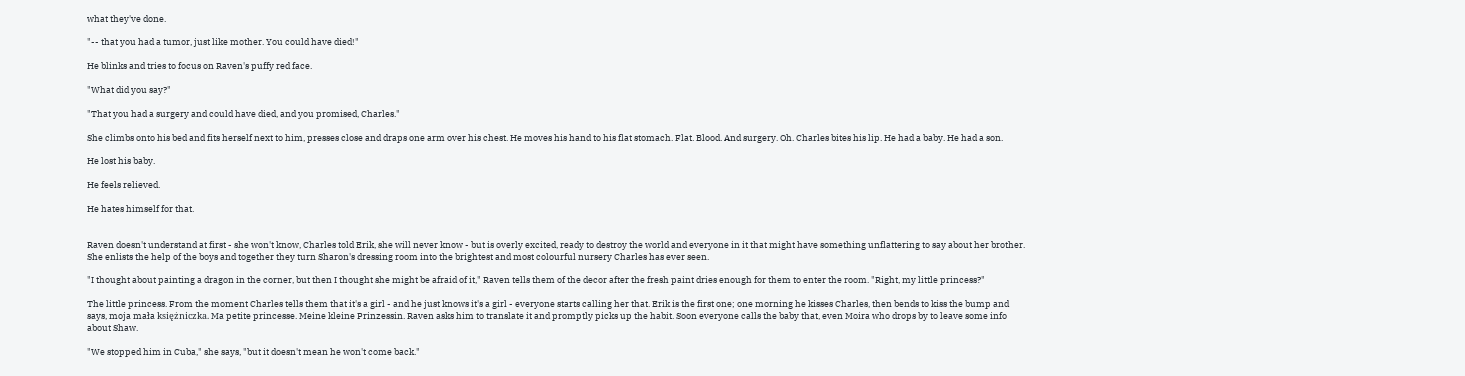what they've done.

"-- that you had a tumor, just like mother. You could have died!"

He blinks and tries to focus on Raven's puffy red face.

"What did you say?"

"That you had a surgery and could have died, and you promised, Charles."

She climbs onto his bed and fits herself next to him, presses close and draps one arm over his chest. He moves his hand to his flat stomach. Flat. Blood. And surgery. Oh. Charles bites his lip. He had a baby. He had a son.

He lost his baby.

He feels relieved.

He hates himself for that.


Raven doesn't understand at first - she won't know, Charles told Erik, she will never know - but is overly excited, ready to destroy the world and everyone in it that might have something unflattering to say about her brother. She enlists the help of the boys and together they turn Sharon's dressing room into the brightest and most colourful nursery Charles has ever seen.

"I thought about painting a dragon in the corner, but then I thought she might be afraid of it," Raven tells them of the decor after the fresh paint dries enough for them to enter the room. "Right, my little princess?"

The little princess. From the moment Charles tells them that it's a girl - and he just knows it's a girl - everyone starts calling her that. Erik is the first one; one morning he kisses Charles, then bends to kiss the bump and says, moja mała księżniczka. Ma petite princesse. Meine kleine Prinzessin. Raven asks him to translate it and promptly picks up the habit. Soon everyone calls the baby that, even Moira who drops by to leave some info about Shaw.

"We stopped him in Cuba," she says, "but it doesn't mean he won't come back."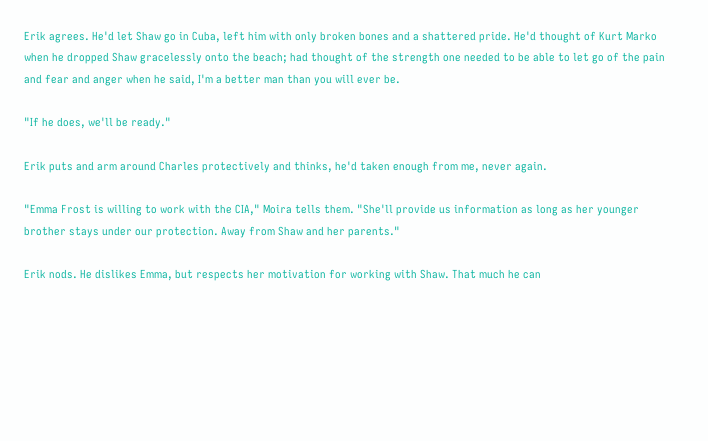Erik agrees. He'd let Shaw go in Cuba, left him with only broken bones and a shattered pride. He'd thought of Kurt Marko when he dropped Shaw gracelessly onto the beach; had thought of the strength one needed to be able to let go of the pain and fear and anger when he said, I'm a better man than you will ever be.

"If he does, we'll be ready."

Erik puts and arm around Charles protectively and thinks, he'd taken enough from me, never again.

"Emma Frost is willing to work with the CIA," Moira tells them. "She'll provide us information as long as her younger brother stays under our protection. Away from Shaw and her parents."

Erik nods. He dislikes Emma, but respects her motivation for working with Shaw. That much he can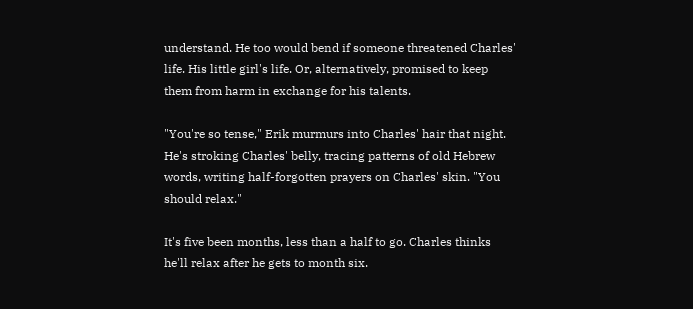understand. He too would bend if someone threatened Charles' life. His little girl's life. Or, alternatively, promised to keep them from harm in exchange for his talents.

"You're so tense," Erik murmurs into Charles' hair that night. He's stroking Charles' belly, tracing patterns of old Hebrew words, writing half-forgotten prayers on Charles' skin. "You should relax."

It's five been months, less than a half to go. Charles thinks he'll relax after he gets to month six.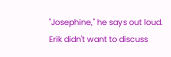"Josephine," he says out loud. Erik didn't want to discuss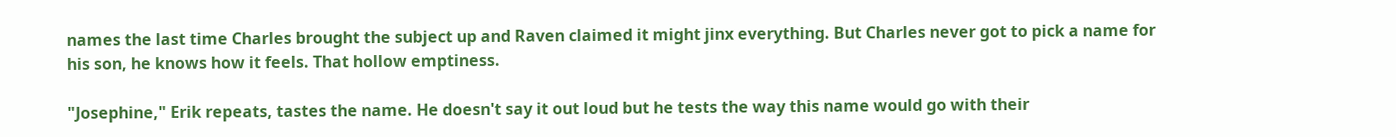names the last time Charles brought the subject up and Raven claimed it might jinx everything. But Charles never got to pick a name for his son, he knows how it feels. That hollow emptiness.

"Josephine," Erik repeats, tastes the name. He doesn't say it out loud but he tests the way this name would go with their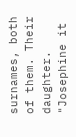surnames, both of them. Their daughter. "Josephine it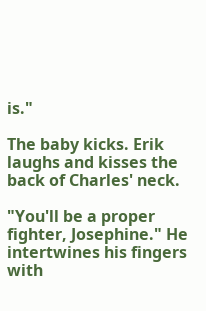is."

The baby kicks. Erik laughs and kisses the back of Charles' neck.

"You'll be a proper fighter, Josephine." He intertwines his fingers with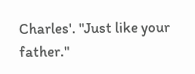Charles'. "Just like your father."